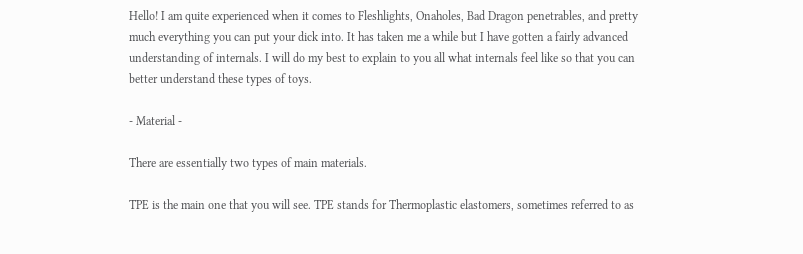Hello! I am quite experienced when it comes to Fleshlights, Onaholes, Bad Dragon penetrables, and pretty much everything you can put your dick into. It has taken me a while but I have gotten a fairly advanced understanding of internals. I will do my best to explain to you all what internals feel like so that you can better understand these types of toys.

- Material -

There are essentially two types of main materials.

TPE is the main one that you will see. TPE stands for Thermoplastic elastomers, sometimes referred to as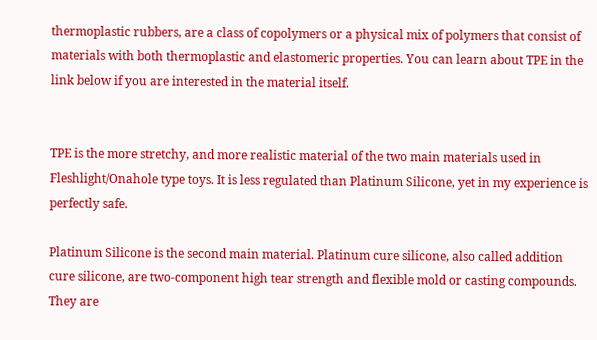thermoplastic rubbers, are a class of copolymers or a physical mix of polymers that consist of materials with both thermoplastic and elastomeric properties. You can learn about TPE in the link below if you are interested in the material itself.


TPE is the more stretchy, and more realistic material of the two main materials used in Fleshlight/Onahole type toys. It is less regulated than Platinum Silicone, yet in my experience is perfectly safe.

Platinum Silicone is the second main material. Platinum cure silicone, also called addition cure silicone, are two-component high tear strength and flexible mold or casting compounds. They are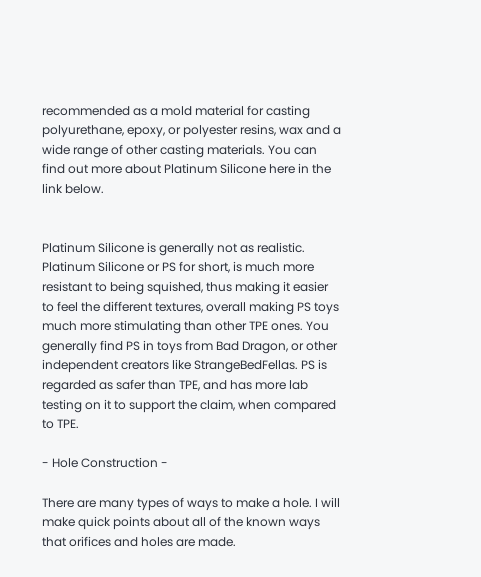recommended as a mold material for casting polyurethane, epoxy, or polyester resins, wax and a wide range of other casting materials. You can find out more about Platinum Silicone here in the link below.


Platinum Silicone is generally not as realistic. Platinum Silicone or PS for short, is much more resistant to being squished, thus making it easier to feel the different textures, overall making PS toys much more stimulating than other TPE ones. You generally find PS in toys from Bad Dragon, or other independent creators like StrangeBedFellas. PS is regarded as safer than TPE, and has more lab testing on it to support the claim, when compared to TPE.

- Hole Construction -

There are many types of ways to make a hole. I will make quick points about all of the known ways that orifices and holes are made.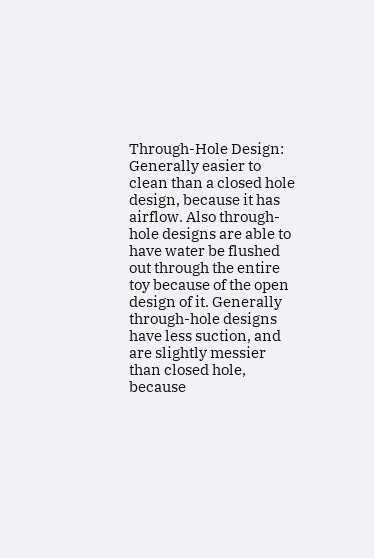Through-Hole Design: Generally easier to clean than a closed hole design, because it has airflow. Also through-hole designs are able to have water be flushed out through the entire toy because of the open design of it. Generally through-hole designs have less suction, and are slightly messier than closed hole, because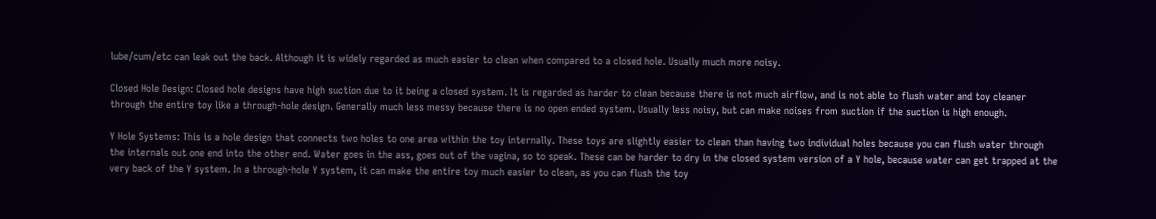lube/cum/etc can leak out the back. Although it is widely regarded as much easier to clean when compared to a closed hole. Usually much more noisy.

Closed Hole Design: Closed hole designs have high suction due to it being a closed system. It is regarded as harder to clean because there is not much airflow, and is not able to flush water and toy cleaner through the entire toy like a through-hole design. Generally much less messy because there is no open ended system. Usually less noisy, but can make noises from suction if the suction is high enough.

Y Hole Systems: This is a hole design that connects two holes to one area within the toy internally. These toys are slightly easier to clean than having two individual holes because you can flush water through the internals out one end into the other end. Water goes in the ass, goes out of the vagina, so to speak. These can be harder to dry in the closed system version of a Y hole, because water can get trapped at the very back of the Y system. In a through-hole Y system, it can make the entire toy much easier to clean, as you can flush the toy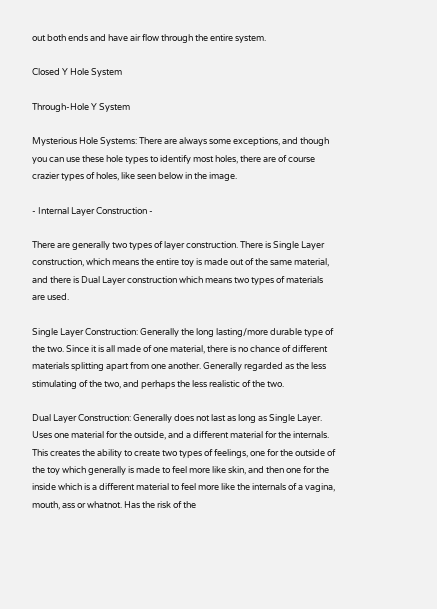out both ends and have air flow through the entire system.

Closed Y Hole System

Through-Hole Y System

Mysterious Hole Systems: There are always some exceptions, and though you can use these hole types to identify most holes, there are of course crazier types of holes, like seen below in the image.

- Internal Layer Construction -

There are generally two types of layer construction. There is Single Layer construction, which means the entire toy is made out of the same material, and there is Dual Layer construction which means two types of materials are used.

Single Layer Construction: Generally the long lasting/more durable type of the two. Since it is all made of one material, there is no chance of different materials splitting apart from one another. Generally regarded as the less stimulating of the two, and perhaps the less realistic of the two.

Dual Layer Construction: Generally does not last as long as Single Layer. Uses one material for the outside, and a different material for the internals. This creates the ability to create two types of feelings, one for the outside of the toy which generally is made to feel more like skin, and then one for the inside which is a different material to feel more like the internals of a vagina, mouth, ass or whatnot. Has the risk of the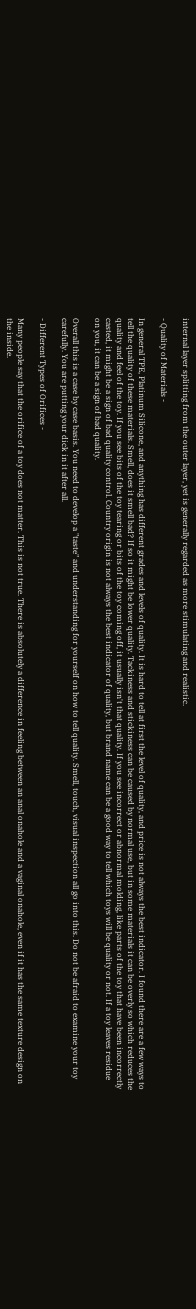internal layer splitting from the outer layer, yet is generally regarded as more stimulating and realistic.

- Quality of Materials -

In general TPE, Platinum Silicone, and anything has different grades and levels of quality. It is hard to tell at first the level of quality, and price is not always the best indicator. I found there are a few ways to tell the quality of these materials. Smell, does it smell bad? If so it might be lower quality. Tackiness and stickiness can be caused by normal use, but in some materials it can be overly so which reduces the quality and feel of the toy. If you see bits of the toy tearing or bits of the toy coming off, it usually isn't that quality. If you see incorrect or abnormal molding, like parts of the toy that have been incorrectly casted, it might be a sign of bad quality control. Country origin is not always the best indicator of quality, but brand name can be a good way to tell which toys will be quality or not. If a toy leaves residue on you, it can be a sign of bad quality.

Overall this is a case by case basis. You need to develop a "taste" and understanding for yourself on how to tell quality. Smell, touch, visual inspection all go into this. Do not be afraid to examine your toy carefully. You are putting your dick in it after all.

- Different Types of Orifices -

Many people say that the orifice of a toy does not matter. This is not true. There is absolutely a difference in feeling between an anal onahole and a vaginal onahole, even if it has the same texture design on the inside.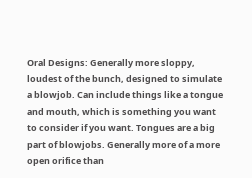Oral Designs: Generally more sloppy, loudest of the bunch, designed to simulate a blowjob. Can include things like a tongue and mouth, which is something you want to consider if you want. Tongues are a big part of blowjobs. Generally more of a more open orifice than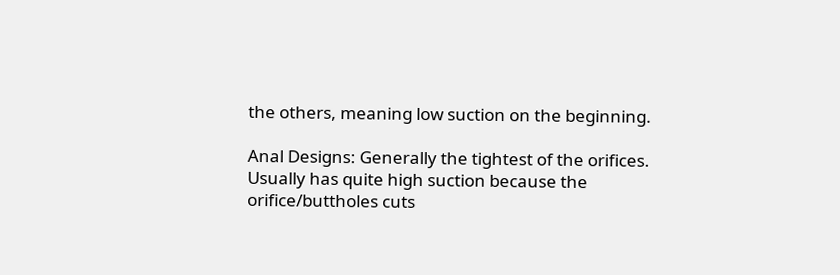the others, meaning low suction on the beginning.

Anal Designs: Generally the tightest of the orifices. Usually has quite high suction because the orifice/buttholes cuts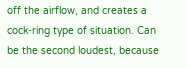off the airflow, and creates a cock-ring type of situation. Can be the second loudest, because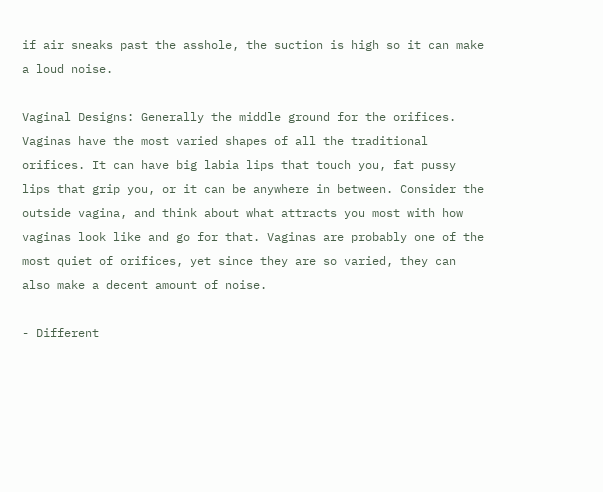if air sneaks past the asshole, the suction is high so it can make a loud noise.

Vaginal Designs: Generally the middle ground for the orifices. Vaginas have the most varied shapes of all the traditional orifices. It can have big labia lips that touch you, fat pussy lips that grip you, or it can be anywhere in between. Consider the outside vagina, and think about what attracts you most with how vaginas look like and go for that. Vaginas are probably one of the most quiet of orifices, yet since they are so varied, they can also make a decent amount of noise.

- Different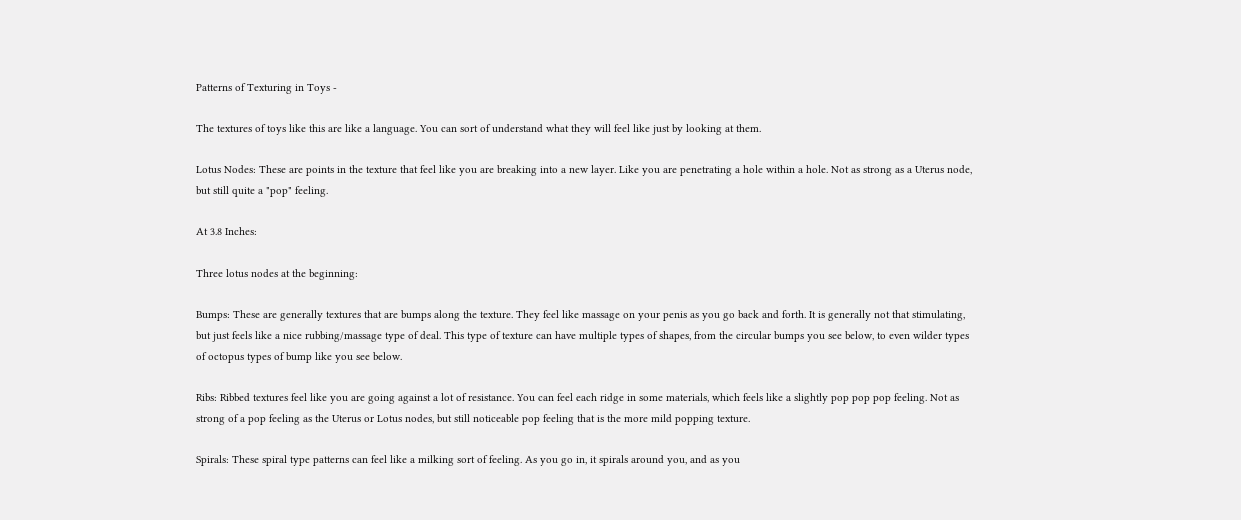Patterns of Texturing in Toys -

The textures of toys like this are like a language. You can sort of understand what they will feel like just by looking at them.

Lotus Nodes: These are points in the texture that feel like you are breaking into a new layer. Like you are penetrating a hole within a hole. Not as strong as a Uterus node, but still quite a "pop" feeling.

At 3.8 Inches:

Three lotus nodes at the beginning:

Bumps: These are generally textures that are bumps along the texture. They feel like massage on your penis as you go back and forth. It is generally not that stimulating, but just feels like a nice rubbing/massage type of deal. This type of texture can have multiple types of shapes, from the circular bumps you see below, to even wilder types of octopus types of bump like you see below.

Ribs: Ribbed textures feel like you are going against a lot of resistance. You can feel each ridge in some materials, which feels like a slightly pop pop pop feeling. Not as strong of a pop feeling as the Uterus or Lotus nodes, but still noticeable pop feeling that is the more mild popping texture.

Spirals: These spiral type patterns can feel like a milking sort of feeling. As you go in, it spirals around you, and as you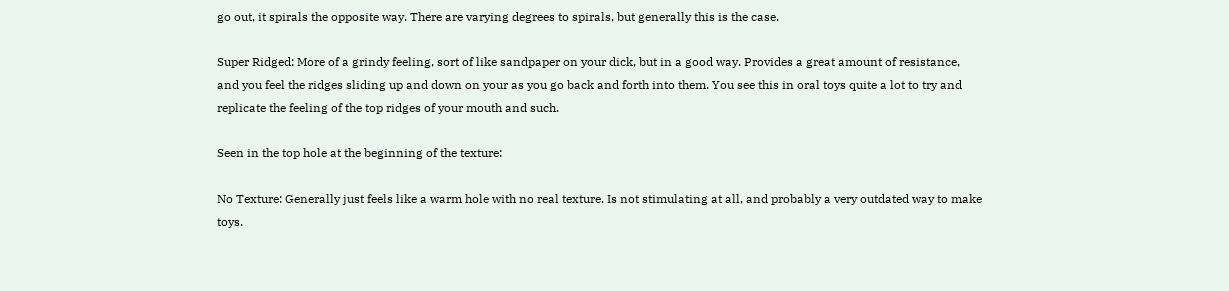go out, it spirals the opposite way. There are varying degrees to spirals, but generally this is the case.

Super Ridged: More of a grindy feeling, sort of like sandpaper on your dick, but in a good way. Provides a great amount of resistance, and you feel the ridges sliding up and down on your as you go back and forth into them. You see this in oral toys quite a lot to try and replicate the feeling of the top ridges of your mouth and such.

Seen in the top hole at the beginning of the texture:

No Texture: Generally just feels like a warm hole with no real texture. Is not stimulating at all, and probably a very outdated way to make toys.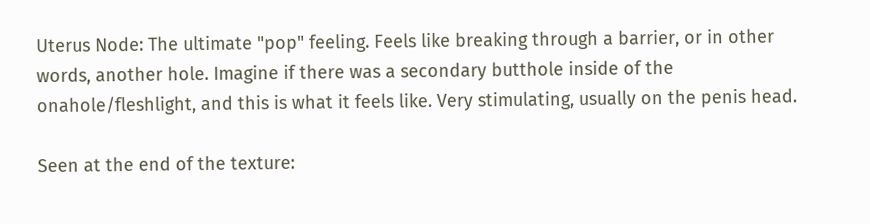Uterus Node: The ultimate "pop" feeling. Feels like breaking through a barrier, or in other words, another hole. Imagine if there was a secondary butthole inside of the onahole/fleshlight, and this is what it feels like. Very stimulating, usually on the penis head.

Seen at the end of the texture: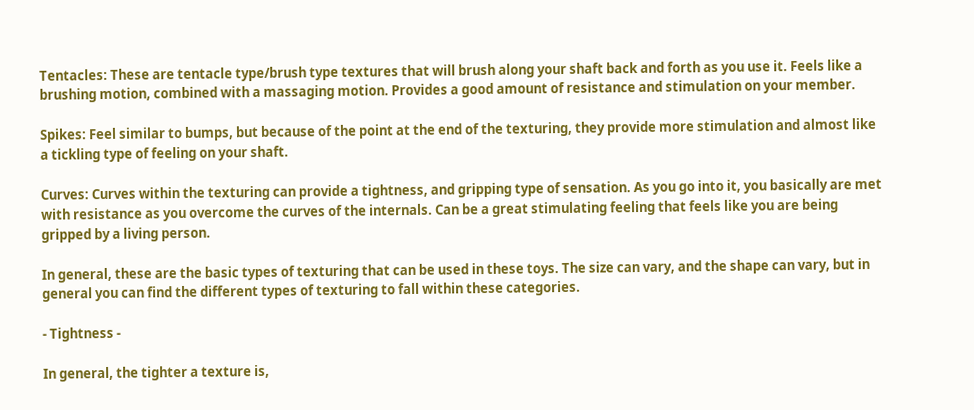Tentacles: These are tentacle type/brush type textures that will brush along your shaft back and forth as you use it. Feels like a brushing motion, combined with a massaging motion. Provides a good amount of resistance and stimulation on your member.

Spikes: Feel similar to bumps, but because of the point at the end of the texturing, they provide more stimulation and almost like a tickling type of feeling on your shaft.

Curves: Curves within the texturing can provide a tightness, and gripping type of sensation. As you go into it, you basically are met with resistance as you overcome the curves of the internals. Can be a great stimulating feeling that feels like you are being gripped by a living person.

In general, these are the basic types of texturing that can be used in these toys. The size can vary, and the shape can vary, but in general you can find the different types of texturing to fall within these categories.

- Tightness -

In general, the tighter a texture is,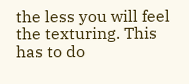the less you will feel the texturing. This has to do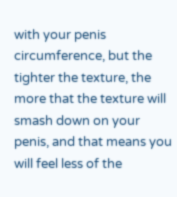with your penis circumference, but the tighter the texture, the more that the texture will smash down on your penis, and that means you will feel less of the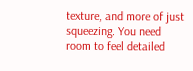texture, and more of just squeezing. You need room to feel detailed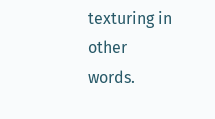texturing in other words.